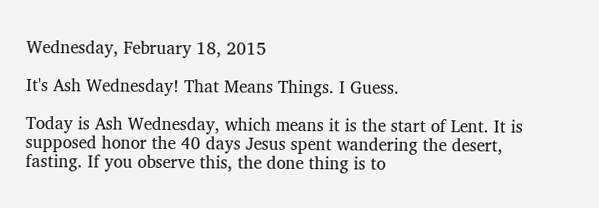Wednesday, February 18, 2015

It's Ash Wednesday! That Means Things. I Guess.

Today is Ash Wednesday, which means it is the start of Lent. It is supposed honor the 40 days Jesus spent wandering the desert, fasting. If you observe this, the done thing is to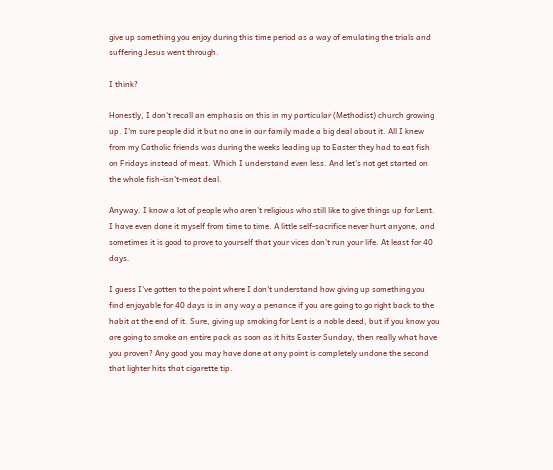give up something you enjoy during this time period as a way of emulating the trials and suffering Jesus went through.

I think?

Honestly, I don't recall an emphasis on this in my particular (Methodist) church growing up. I'm sure people did it but no one in our family made a big deal about it. All I knew from my Catholic friends was during the weeks leading up to Easter they had to eat fish on Fridays instead of meat. Which I understand even less. And let's not get started on the whole fish-isn't-meat deal.

Anyway. I know a lot of people who aren't religious who still like to give things up for Lent. I have even done it myself from time to time. A little self-sacrifice never hurt anyone, and sometimes it is good to prove to yourself that your vices don't run your life. At least for 40 days.

I guess I've gotten to the point where I don't understand how giving up something you find enjoyable for 40 days is in any way a penance if you are going to go right back to the habit at the end of it. Sure, giving up smoking for Lent is a noble deed, but if you know you are going to smoke an entire pack as soon as it hits Easter Sunday, then really what have you proven? Any good you may have done at any point is completely undone the second that lighter hits that cigarette tip.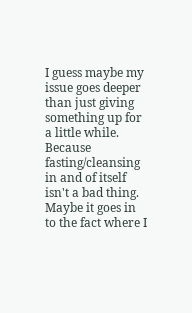I guess maybe my issue goes deeper than just giving something up for a little while. Because fasting/cleansing in and of itself isn't a bad thing. Maybe it goes in to the fact where I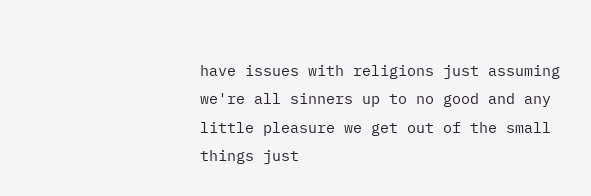have issues with religions just assuming we're all sinners up to no good and any little pleasure we get out of the small things just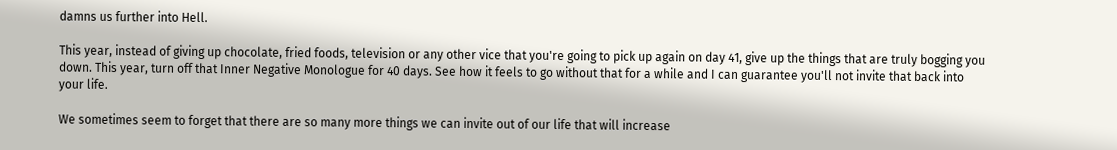damns us further into Hell.

This year, instead of giving up chocolate, fried foods, television or any other vice that you're going to pick up again on day 41, give up the things that are truly bogging you down. This year, turn off that Inner Negative Monologue for 40 days. See how it feels to go without that for a while and I can guarantee you'll not invite that back into your life.

We sometimes seem to forget that there are so many more things we can invite out of our life that will increase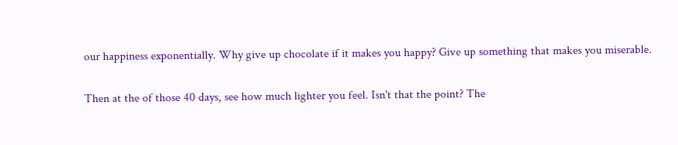our happiness exponentially. Why give up chocolate if it makes you happy? Give up something that makes you miserable.

Then at the of those 40 days, see how much lighter you feel. Isn't that the point? The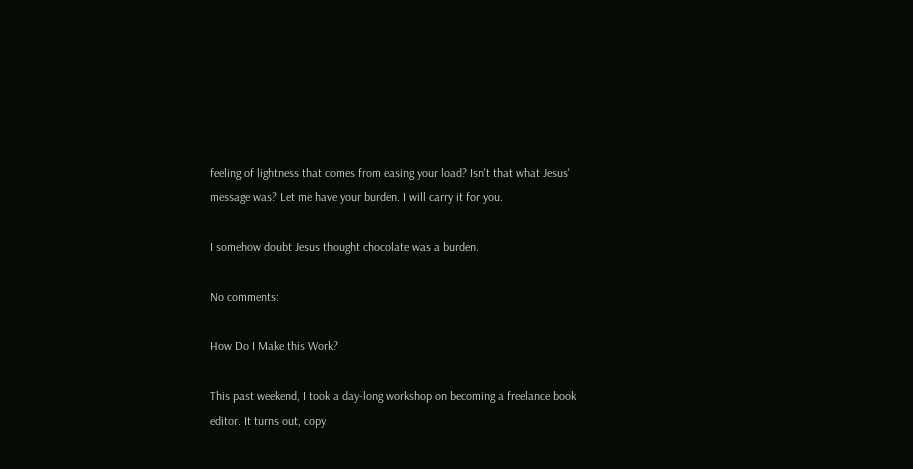feeling of lightness that comes from easing your load? Isn't that what Jesus' message was? Let me have your burden. I will carry it for you.

I somehow doubt Jesus thought chocolate was a burden.

No comments:

How Do I Make this Work?

This past weekend, I took a day-long workshop on becoming a freelance book editor. It turns out, copy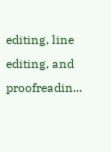editing, line editing, and proofreadin...